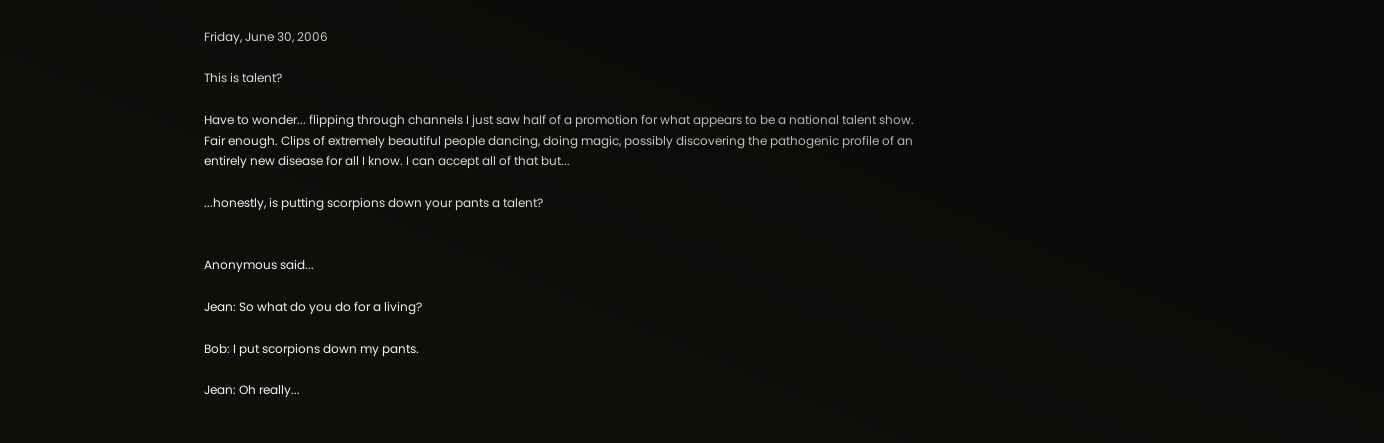Friday, June 30, 2006

This is talent?

Have to wonder... flipping through channels I just saw half of a promotion for what appears to be a national talent show. Fair enough. Clips of extremely beautiful people dancing, doing magic, possibly discovering the pathogenic profile of an entirely new disease for all I know. I can accept all of that but...

...honestly, is putting scorpions down your pants a talent?


Anonymous said...

Jean: So what do you do for a living?

Bob: I put scorpions down my pants.

Jean: Oh really...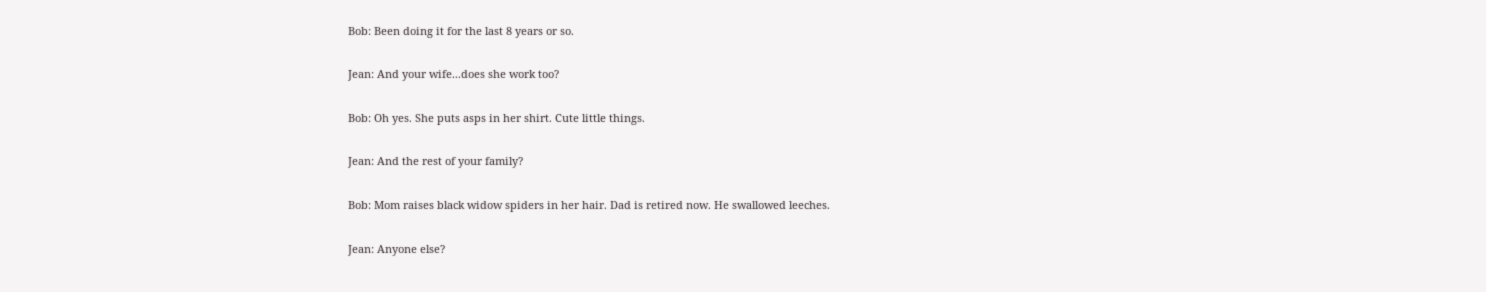Bob: Been doing it for the last 8 years or so.

Jean: And your wife...does she work too?

Bob: Oh yes. She puts asps in her shirt. Cute little things.

Jean: And the rest of your family?

Bob: Mom raises black widow spiders in her hair. Dad is retired now. He swallowed leeches.

Jean: Anyone else?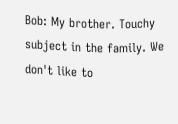Bob: My brother. Touchy subject in the family. We don't like to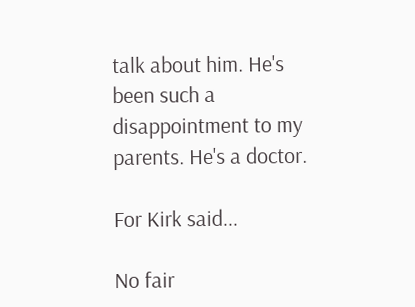talk about him. He's been such a disappointment to my parents. He's a doctor.

For Kirk said...

No fair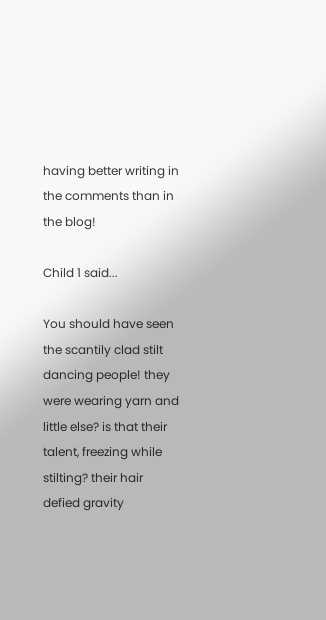having better writing in the comments than in the blog!

Child 1 said...

You should have seen the scantily clad stilt dancing people! they were wearing yarn and little else? is that their talent, freezing while stilting? their hair defied gravity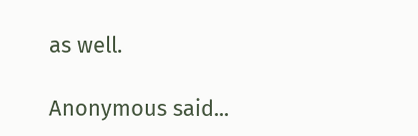as well.

Anonymous said...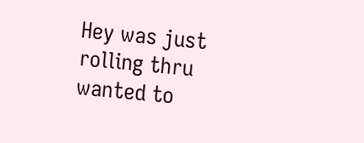Hey was just rolling thru wanted to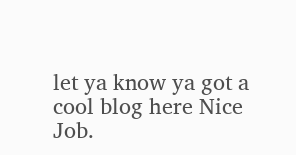let ya know ya got a cool blog here Nice Job.